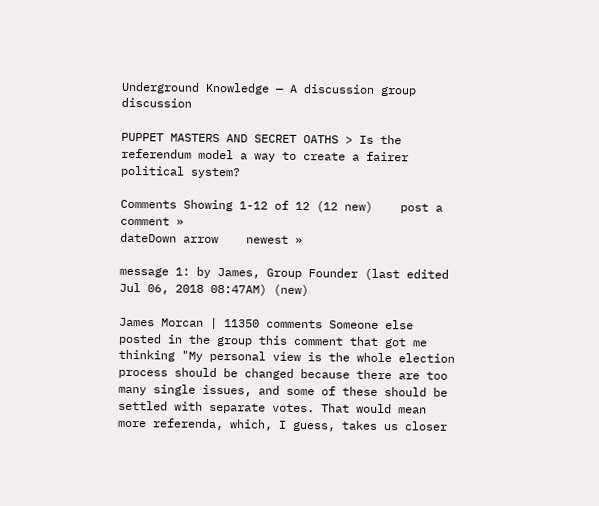Underground Knowledge — A discussion group discussion

PUPPET MASTERS AND SECRET OATHS > Is the referendum model a way to create a fairer political system?

Comments Showing 1-12 of 12 (12 new)    post a comment »
dateDown arrow    newest »

message 1: by James, Group Founder (last edited Jul 06, 2018 08:47AM) (new)

James Morcan | 11350 comments Someone else posted in the group this comment that got me thinking "My personal view is the whole election process should be changed because there are too many single issues, and some of these should be settled with separate votes. That would mean more referenda, which, I guess, takes us closer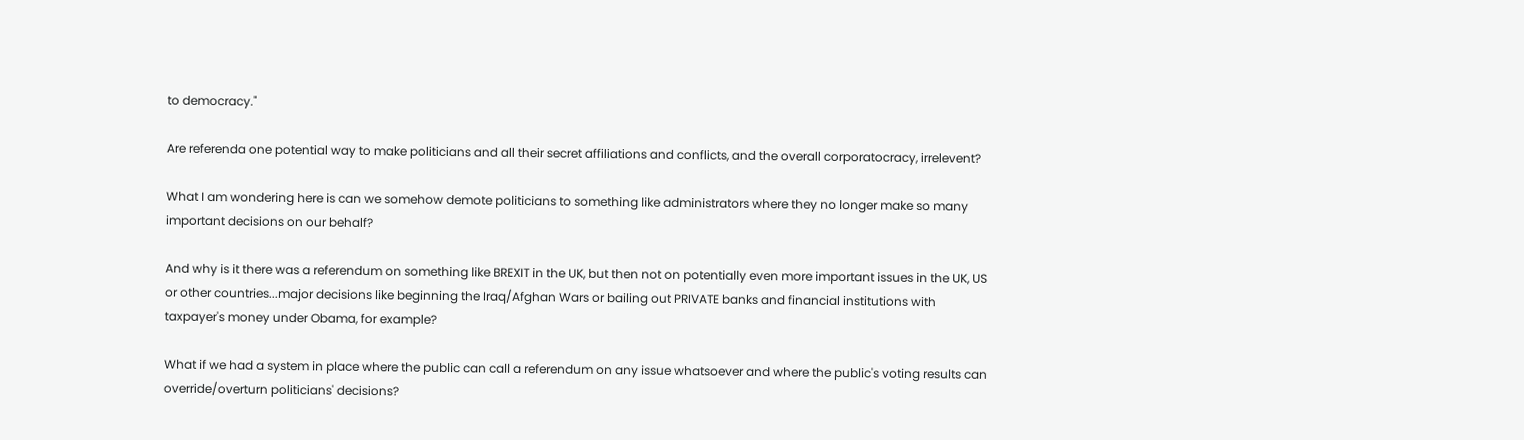to democracy."

Are referenda one potential way to make politicians and all their secret affiliations and conflicts, and the overall corporatocracy, irrelevent?

What I am wondering here is can we somehow demote politicians to something like administrators where they no longer make so many important decisions on our behalf?

And why is it there was a referendum on something like BREXIT in the UK, but then not on potentially even more important issues in the UK, US or other countries...major decisions like beginning the Iraq/Afghan Wars or bailing out PRIVATE banks and financial institutions with taxpayer's money under Obama, for example?

What if we had a system in place where the public can call a referendum on any issue whatsoever and where the public's voting results can override/overturn politicians' decisions?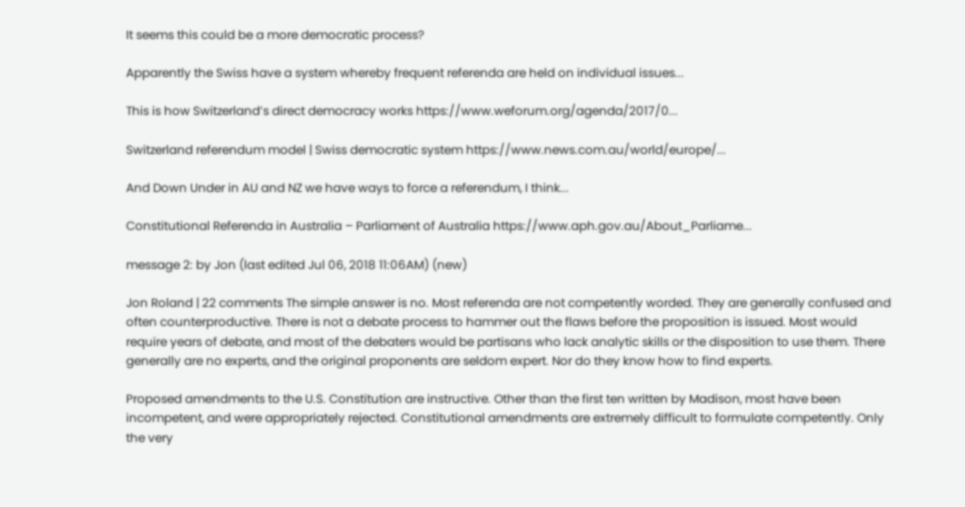It seems this could be a more democratic process?

Apparently the Swiss have a system whereby frequent referenda are held on individual issues...

This is how Switzerland’s direct democracy works https://www.weforum.org/agenda/2017/0...

Switzerland referendum model | Swiss democratic system https://www.news.com.au/world/europe/...

And Down Under in AU and NZ we have ways to force a referendum, I think...

Constitutional Referenda in Australia – Parliament of Australia https://www.aph.gov.au/About_Parliame...

message 2: by Jon (last edited Jul 06, 2018 11:06AM) (new)

Jon Roland | 22 comments The simple answer is no. Most referenda are not competently worded. They are generally confused and often counterproductive. There is not a debate process to hammer out the flaws before the proposition is issued. Most would require years of debate, and most of the debaters would be partisans who lack analytic skills or the disposition to use them. There generally are no experts, and the original proponents are seldom expert. Nor do they know how to find experts.

Proposed amendments to the U.S. Constitution are instructive. Other than the first ten written by Madison, most have been incompetent, and were appropriately rejected. Constitutional amendments are extremely difficult to formulate competently. Only the very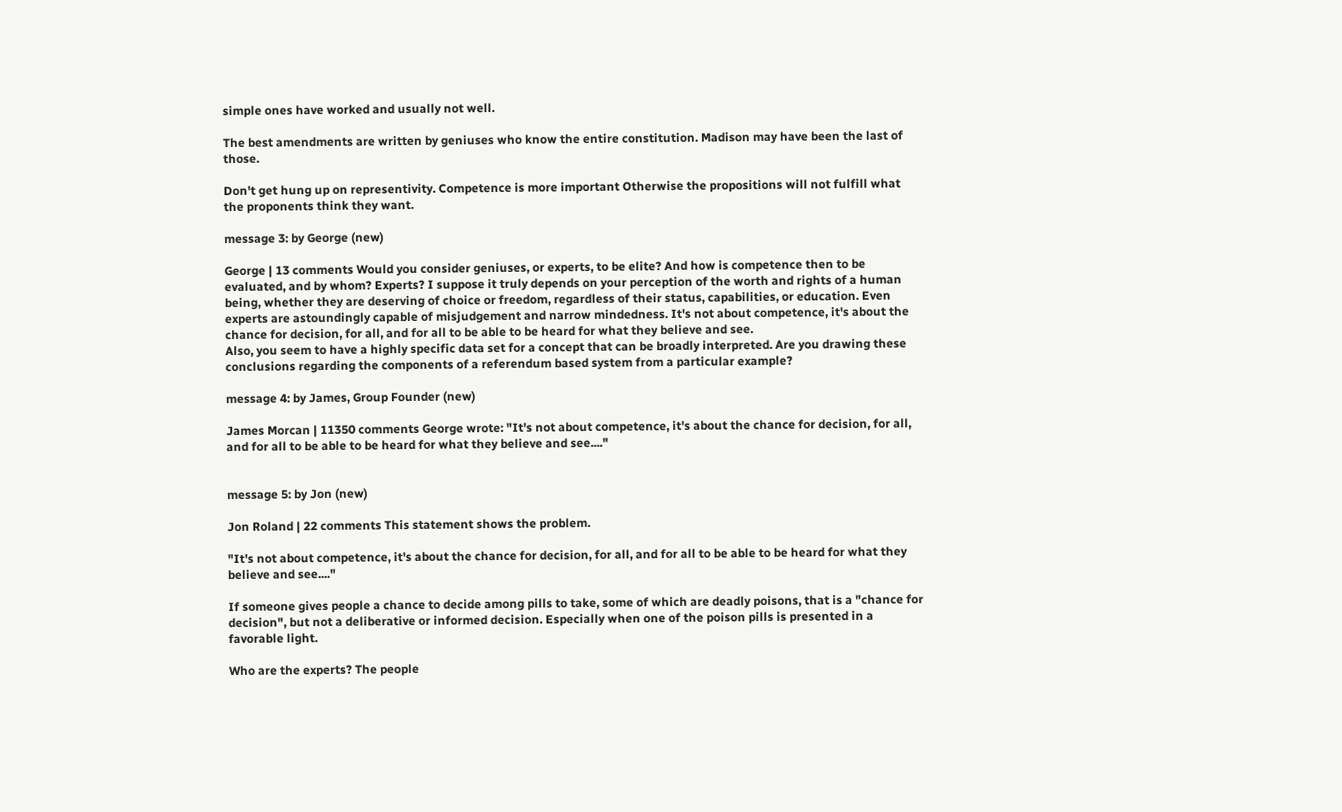simple ones have worked and usually not well.

The best amendments are written by geniuses who know the entire constitution. Madison may have been the last of those.

Don't get hung up on representivity. Competence is more important Otherwise the propositions will not fulfill what the proponents think they want.

message 3: by George (new)

George | 13 comments Would you consider geniuses, or experts, to be elite? And how is competence then to be evaluated, and by whom? Experts? I suppose it truly depends on your perception of the worth and rights of a human being, whether they are deserving of choice or freedom, regardless of their status, capabilities, or education. Even experts are astoundingly capable of misjudgement and narrow mindedness. It's not about competence, it's about the chance for decision, for all, and for all to be able to be heard for what they believe and see.
Also, you seem to have a highly specific data set for a concept that can be broadly interpreted. Are you drawing these conclusions regarding the components of a referendum based system from a particular example?

message 4: by James, Group Founder (new)

James Morcan | 11350 comments George wrote: "It's not about competence, it's about the chance for decision, for all, and for all to be able to be heard for what they believe and see...."


message 5: by Jon (new)

Jon Roland | 22 comments This statement shows the problem.

"It's not about competence, it's about the chance for decision, for all, and for all to be able to be heard for what they believe and see...."

If someone gives people a chance to decide among pills to take, some of which are deadly poisons, that is a "chance for decision", but not a deliberative or informed decision. Especially when one of the poison pills is presented in a favorable light.

Who are the experts? The people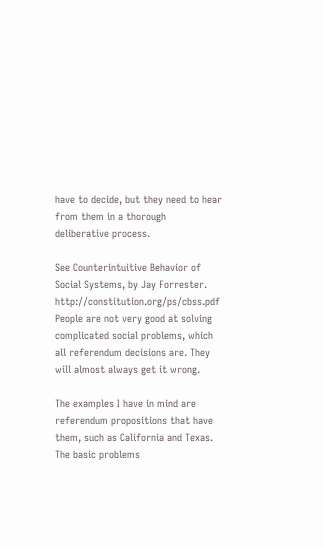have to decide, but they need to hear from them in a thorough deliberative process.

See Counterintuitive Behavior of Social Systems, by Jay Forrester. http://constitution.org/ps/cbss.pdf People are not very good at solving complicated social problems, which all referendum decisions are. They will almost always get it wrong.

The examples I have in mind are referendum propositions that have them, such as California and Texas. The basic problems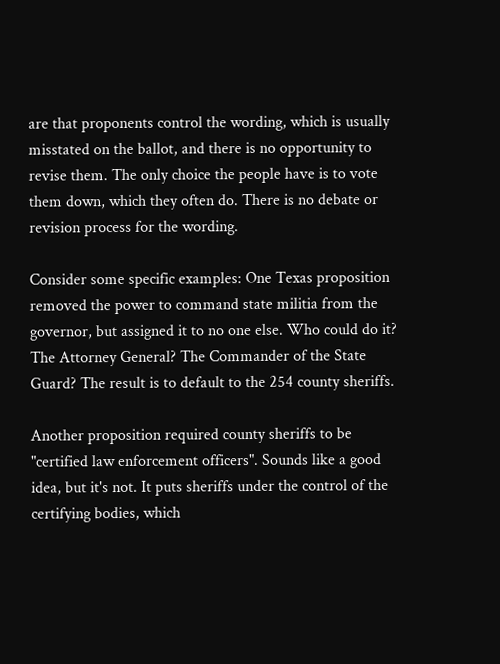are that proponents control the wording, which is usually misstated on the ballot, and there is no opportunity to revise them. The only choice the people have is to vote them down, which they often do. There is no debate or revision process for the wording.

Consider some specific examples: One Texas proposition removed the power to command state militia from the governor, but assigned it to no one else. Who could do it? The Attorney General? The Commander of the State Guard? The result is to default to the 254 county sheriffs.

Another proposition required county sheriffs to be "certified law enforcement officers". Sounds like a good idea, but it's not. It puts sheriffs under the control of the certifying bodies, which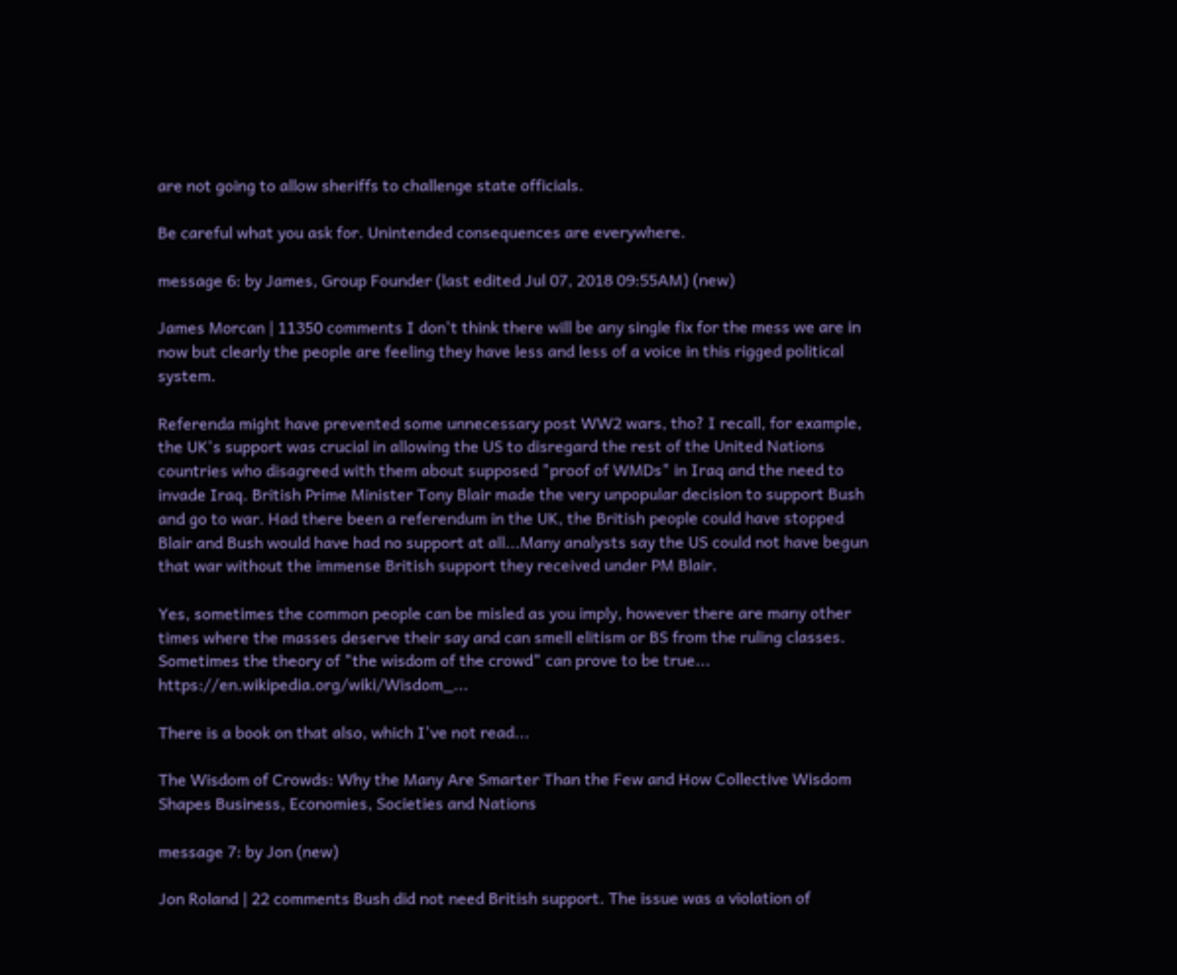are not going to allow sheriffs to challenge state officials.

Be careful what you ask for. Unintended consequences are everywhere.

message 6: by James, Group Founder (last edited Jul 07, 2018 09:55AM) (new)

James Morcan | 11350 comments I don't think there will be any single fix for the mess we are in now but clearly the people are feeling they have less and less of a voice in this rigged political system.

Referenda might have prevented some unnecessary post WW2 wars, tho? I recall, for example, the UK's support was crucial in allowing the US to disregard the rest of the United Nations countries who disagreed with them about supposed "proof of WMDs" in Iraq and the need to invade Iraq. British Prime Minister Tony Blair made the very unpopular decision to support Bush and go to war. Had there been a referendum in the UK, the British people could have stopped Blair and Bush would have had no support at all...Many analysts say the US could not have begun that war without the immense British support they received under PM Blair.

Yes, sometimes the common people can be misled as you imply, however there are many other times where the masses deserve their say and can smell elitism or BS from the ruling classes. Sometimes the theory of "the wisdom of the crowd" can prove to be true... https://en.wikipedia.org/wiki/Wisdom_...

There is a book on that also, which I've not read...

The Wisdom of Crowds: Why the Many Are Smarter Than the Few and How Collective Wisdom Shapes Business, Economies, Societies and Nations

message 7: by Jon (new)

Jon Roland | 22 comments Bush did not need British support. The issue was a violation of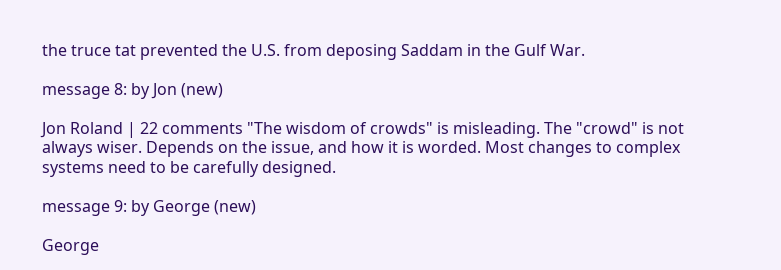the truce tat prevented the U.S. from deposing Saddam in the Gulf War.

message 8: by Jon (new)

Jon Roland | 22 comments "The wisdom of crowds" is misleading. The "crowd" is not always wiser. Depends on the issue, and how it is worded. Most changes to complex systems need to be carefully designed.

message 9: by George (new)

George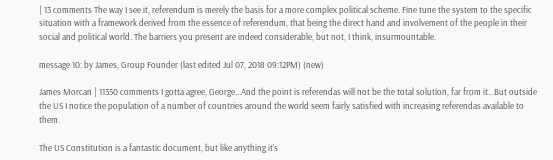| 13 comments The way I see it, referendum is merely the basis for a more complex political scheme. Fine tune the system to the specific situation with a framework derived from the essence of referendum, that being the direct hand and involvement of the people in their social and political world. The barriers you present are indeed considerable, but not, I think, insurmountable.

message 10: by James, Group Founder (last edited Jul 07, 2018 09:12PM) (new)

James Morcan | 11350 comments I gotta agree, George...And the point is referendas will not be the total solution, far from it...But outside the US I notice the population of a number of countries around the world seem fairly satisfied with increasing referendas available to them.

The US Constitution is a fantastic document, but like anything it's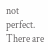not perfect. There are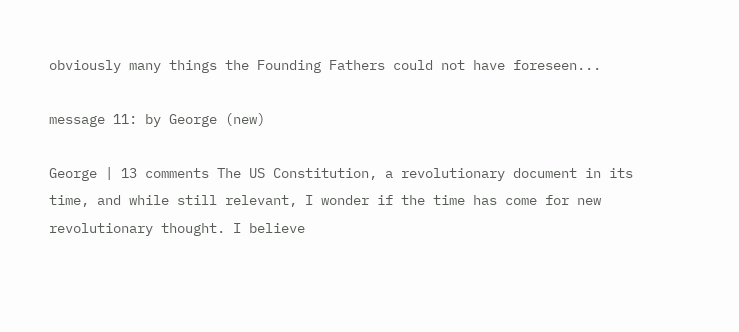obviously many things the Founding Fathers could not have foreseen...

message 11: by George (new)

George | 13 comments The US Constitution, a revolutionary document in its time, and while still relevant, I wonder if the time has come for new revolutionary thought. I believe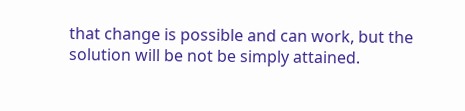that change is possible and can work, but the solution will be not be simply attained.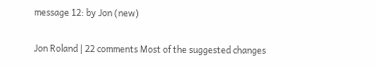message 12: by Jon (new)

Jon Roland | 22 comments Most of the suggested changes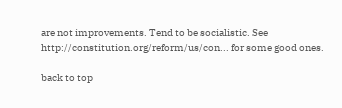are not improvements. Tend to be socialistic. See http://constitution.org/reform/us/con... for some good ones.

back to top